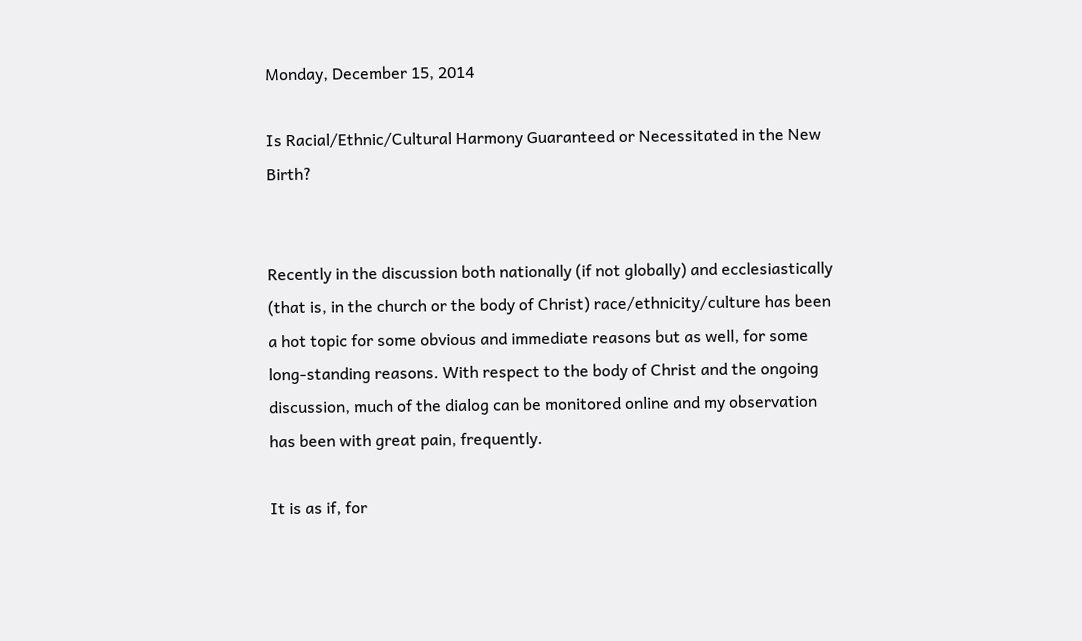Monday, December 15, 2014

Is Racial/Ethnic/Cultural Harmony Guaranteed or Necessitated in the New Birth?


Recently in the discussion both nationally (if not globally) and ecclesiastically (that is, in the church or the body of Christ) race/ethnicity/culture has been a hot topic for some obvious and immediate reasons but as well, for some long-standing reasons. With respect to the body of Christ and the ongoing discussion, much of the dialog can be monitored online and my observation has been with great pain, frequently.

It is as if, for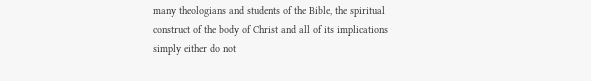many theologians and students of the Bible, the spiritual construct of the body of Christ and all of its implications simply either do not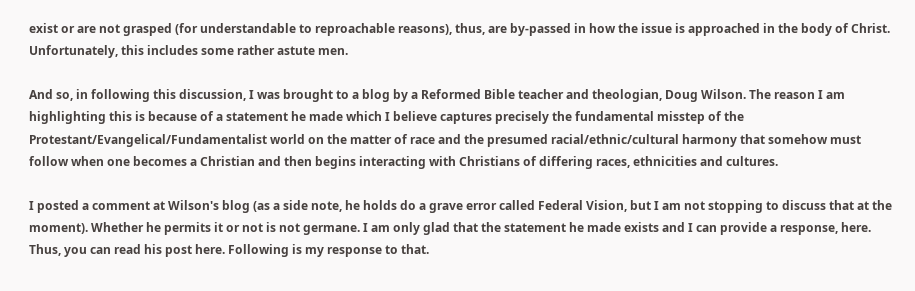exist or are not grasped (for understandable to reproachable reasons), thus, are by-passed in how the issue is approached in the body of Christ. Unfortunately, this includes some rather astute men.

And so, in following this discussion, I was brought to a blog by a Reformed Bible teacher and theologian, Doug Wilson. The reason I am highlighting this is because of a statement he made which I believe captures precisely the fundamental misstep of the Protestant/Evangelical/Fundamentalist world on the matter of race and the presumed racial/ethnic/cultural harmony that somehow must follow when one becomes a Christian and then begins interacting with Christians of differing races, ethnicities and cultures.

I posted a comment at Wilson's blog (as a side note, he holds do a grave error called Federal Vision, but I am not stopping to discuss that at the moment). Whether he permits it or not is not germane. I am only glad that the statement he made exists and I can provide a response, here. Thus, you can read his post here. Following is my response to that.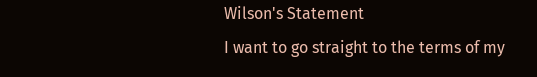Wilson's Statement
I want to go straight to the terms of my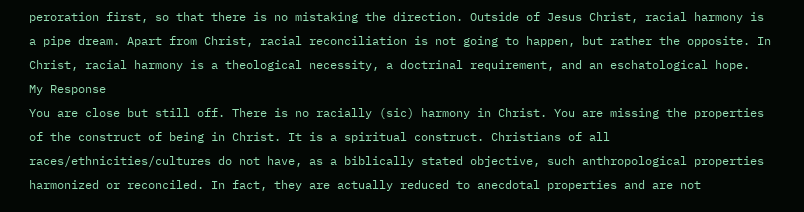peroration first, so that there is no mistaking the direction. Outside of Jesus Christ, racial harmony is a pipe dream. Apart from Christ, racial reconciliation is not going to happen, but rather the opposite. In Christ, racial harmony is a theological necessity, a doctrinal requirement, and an eschatological hope.
My Response
You are close but still off. There is no racially (sic) harmony in Christ. You are missing the properties of the construct of being in Christ. It is a spiritual construct. Christians of all races/ethnicities/cultures do not have, as a biblically stated objective, such anthropological properties harmonized or reconciled. In fact, they are actually reduced to anecdotal properties and are not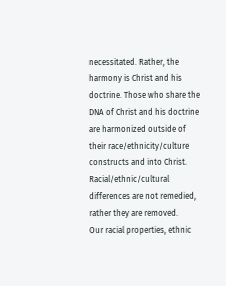necessitated. Rather, the harmony is Christ and his doctrine. Those who share the DNA of Christ and his doctrine are harmonized outside of their race/ethnicity/culture constructs and into Christ. Racial/ethnic/cultural differences are not remedied, rather they are removed.
Our racial properties, ethnic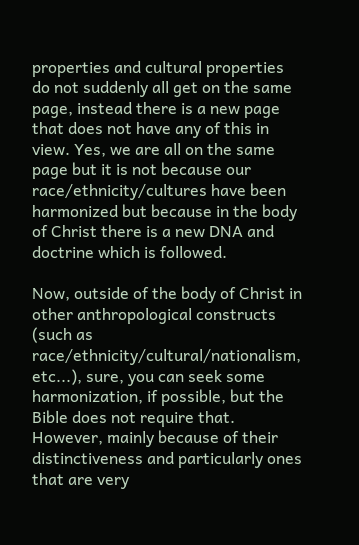properties and cultural properties do not suddenly all get on the same page, instead there is a new page that does not have any of this in view. Yes, we are all on the same page but it is not because our race/ethnicity/cultures have been harmonized but because in the body of Christ there is a new DNA and doctrine which is followed.

Now, outside of the body of Christ in other anthropological constructs (such as race/ethnicity/cultural/nationalism, etc...), sure, you can seek some harmonization, if possible, but the Bible does not require that. However, mainly because of their distinctiveness and particularly ones that are very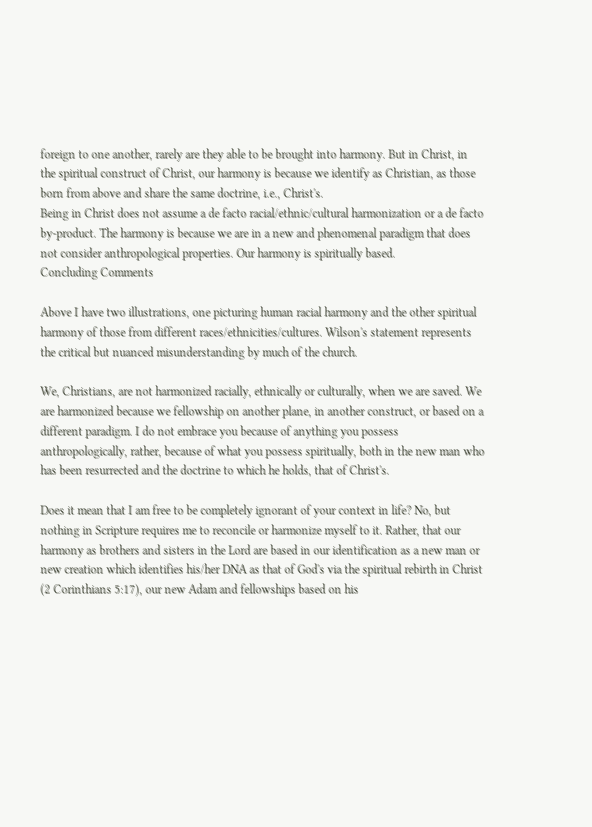foreign to one another, rarely are they able to be brought into harmony. But in Christ, in the spiritual construct of Christ, our harmony is because we identify as Christian, as those born from above and share the same doctrine, i.e., Christ's.
Being in Christ does not assume a de facto racial/ethnic/cultural harmonization or a de facto by-product. The harmony is because we are in a new and phenomenal paradigm that does not consider anthropological properties. Our harmony is spiritually based.
Concluding Comments

Above I have two illustrations, one picturing human racial harmony and the other spiritual harmony of those from different races/ethnicities/cultures. Wilson's statement represents the critical but nuanced misunderstanding by much of the church.

We, Christians, are not harmonized racially, ethnically or culturally, when we are saved. We are harmonized because we fellowship on another plane, in another construct, or based on a different paradigm. I do not embrace you because of anything you possess anthropologically, rather, because of what you possess spiritually, both in the new man who has been resurrected and the doctrine to which he holds, that of Christ's.

Does it mean that I am free to be completely ignorant of your context in life? No, but nothing in Scripture requires me to reconcile or harmonize myself to it. Rather, that our harmony as brothers and sisters in the Lord are based in our identification as a new man or new creation which identifies his/her DNA as that of God's via the spiritual rebirth in Christ (2 Corinthians 5:17), our new Adam and fellowships based on his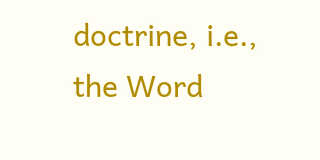doctrine, i.e., the Word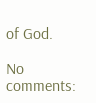of God.

No comments: